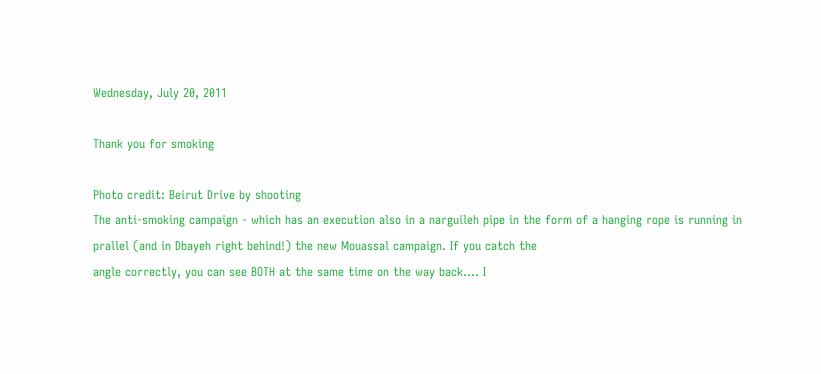Wednesday, July 20, 2011

Thank you for smoking

Photo credit: Beirut Drive by shooting
The anti-smoking campaign - which has an execution also in a narguileh pipe in the form of a hanging rope is running in prallel (and in Dbayeh right behind!) the new Mouassal campaign. If you catch the
angle correctly, you can see BOTH at the same time on the way back.... I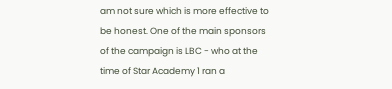am not sure which is more effective to be honest. One of the main sponsors of the campaign is LBC - who at the time of Star Academy 1 ran a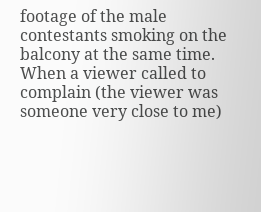footage of the male contestants smoking on the balcony at the same time. When a viewer called to complain (the viewer was someone very close to me)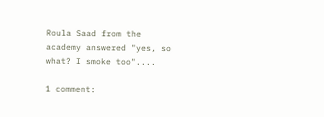Roula Saad from the academy answered "yes, so what? I smoke too"....

1 comment: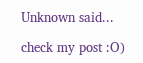Unknown said...

check my post :O)